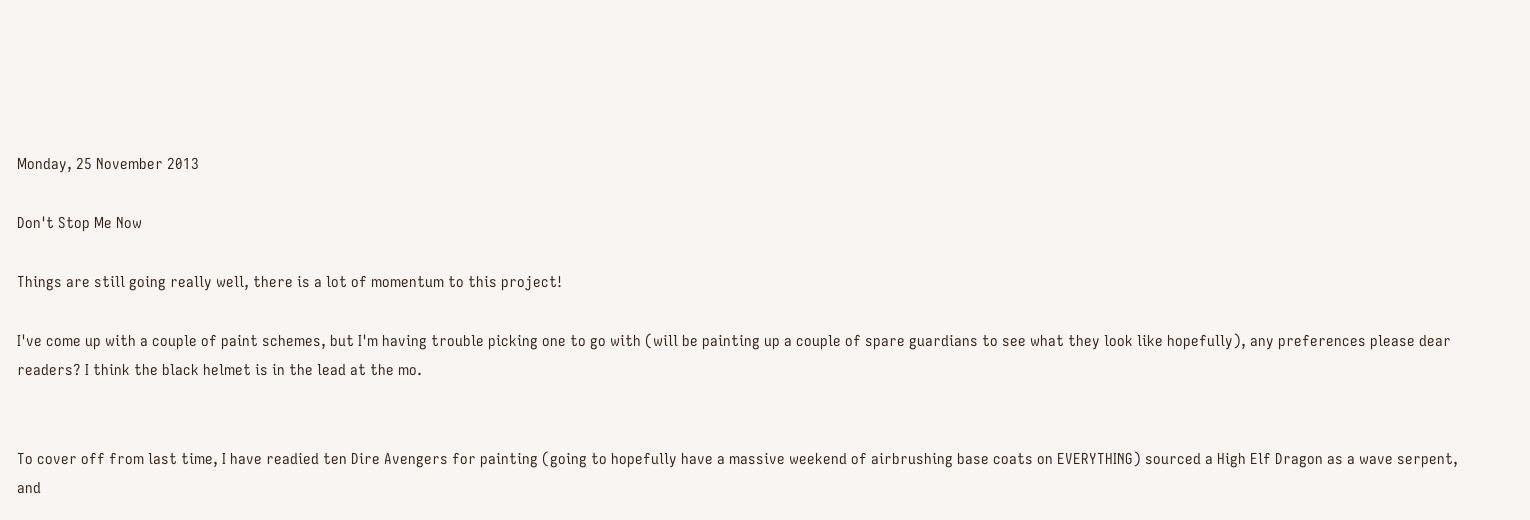Monday, 25 November 2013

Don't Stop Me Now

Things are still going really well, there is a lot of momentum to this project!

I've come up with a couple of paint schemes, but I'm having trouble picking one to go with (will be painting up a couple of spare guardians to see what they look like hopefully), any preferences please dear readers? I think the black helmet is in the lead at the mo.


To cover off from last time, I have readied ten Dire Avengers for painting (going to hopefully have a massive weekend of airbrushing base coats on EVERYTHING) sourced a High Elf Dragon as a wave serpent, and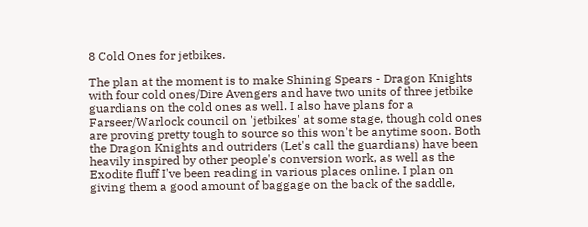8 Cold Ones for jetbikes.

The plan at the moment is to make Shining Spears - Dragon Knights with four cold ones/Dire Avengers and have two units of three jetbike guardians on the cold ones as well. I also have plans for a Farseer/Warlock council on 'jetbikes' at some stage, though cold ones are proving pretty tough to source so this won't be anytime soon. Both the Dragon Knights and outriders (Let's call the guardians) have been heavily inspired by other people's conversion work, as well as the Exodite fluff I've been reading in various places online. I plan on giving them a good amount of baggage on the back of the saddle,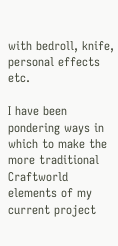with bedroll, knife, personal effects etc.

I have been pondering ways in which to make the more traditional Craftworld elements of my current project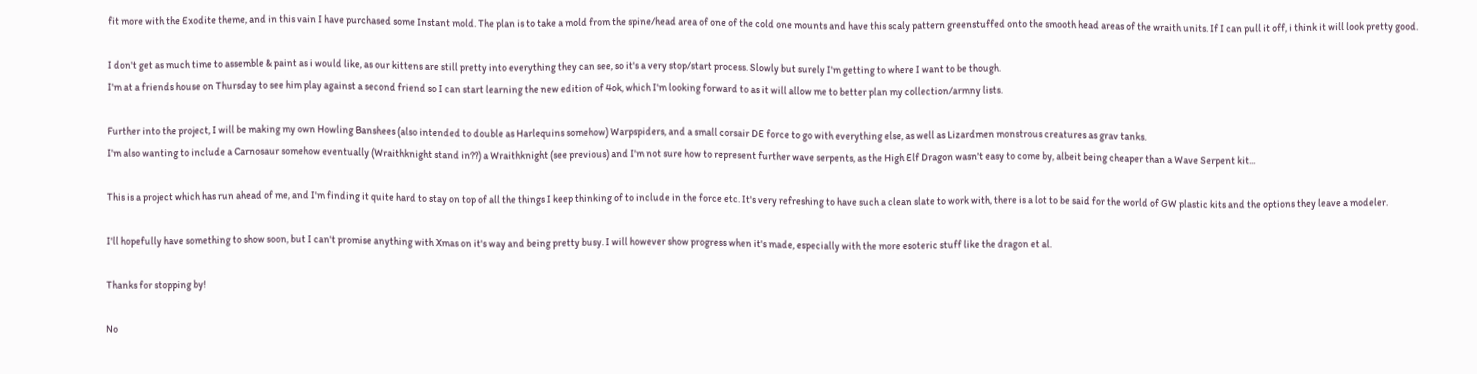fit more with the Exodite theme, and in this vain I have purchased some Instant mold. The plan is to take a mold from the spine/head area of one of the cold one mounts and have this scaly pattern greenstuffed onto the smooth head areas of the wraith units. If I can pull it off, i think it will look pretty good.

I don't get as much time to assemble & paint as i would like, as our kittens are still pretty into everything they can see, so it's a very stop/start process. Slowly but surely I'm getting to where I want to be though.
I'm at a friends house on Thursday to see him play against a second friend so I can start learning the new edition of 4ok, which I'm looking forward to as it will allow me to better plan my collection/armny lists.

Further into the project, I will be making my own Howling Banshees (also intended to double as Harlequins somehow) Warpspiders, and a small corsair DE force to go with everything else, as well as Lizardmen monstrous creatures as grav tanks.
I'm also wanting to include a Carnosaur somehow eventually (Wraithknight stand in??) a Wraithknight (see previous) and I'm not sure how to represent further wave serpents, as the High Elf Dragon wasn't easy to come by, albeit being cheaper than a Wave Serpent kit...

This is a project which has run ahead of me, and I'm finding it quite hard to stay on top of all the things I keep thinking of to include in the force etc. It's very refreshing to have such a clean slate to work with, there is a lot to be said for the world of GW plastic kits and the options they leave a modeler.

I'll hopefully have something to show soon, but I can't promise anything with Xmas on it's way and being pretty busy. I will however show progress when it's made, especially with the more esoteric stuff like the dragon et al.

Thanks for stopping by!

No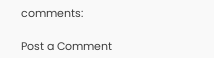comments:

Post a Comment